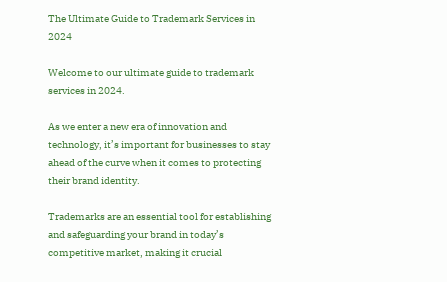The Ultimate Guide to Trademark Services in 2024

Welcome to our ultimate guide to trademark services in 2024.

As we enter a new era of innovation and technology, it’s important for businesses to stay ahead of the curve when it comes to protecting their brand identity.

Trademarks are an essential tool for establishing and safeguarding your brand in today’s competitive market, making it crucial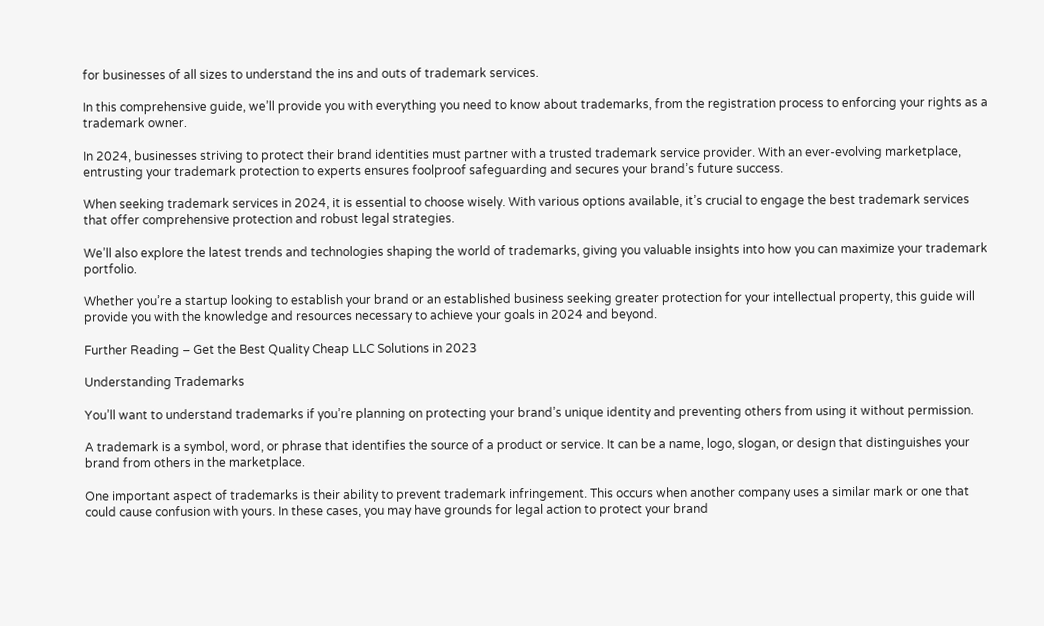for businesses of all sizes to understand the ins and outs of trademark services.

In this comprehensive guide, we’ll provide you with everything you need to know about trademarks, from the registration process to enforcing your rights as a trademark owner.

In 2024, businesses striving to protect their brand identities must partner with a trusted trademark service provider. With an ever-evolving marketplace, entrusting your trademark protection to experts ensures foolproof safeguarding and secures your brand’s future success.

When seeking trademark services in 2024, it is essential to choose wisely. With various options available, it’s crucial to engage the best trademark services that offer comprehensive protection and robust legal strategies.

We’ll also explore the latest trends and technologies shaping the world of trademarks, giving you valuable insights into how you can maximize your trademark portfolio.

Whether you’re a startup looking to establish your brand or an established business seeking greater protection for your intellectual property, this guide will provide you with the knowledge and resources necessary to achieve your goals in 2024 and beyond.

Further Reading – Get the Best Quality Cheap LLC Solutions in 2023

Understanding Trademarks

You’ll want to understand trademarks if you’re planning on protecting your brand’s unique identity and preventing others from using it without permission.

A trademark is a symbol, word, or phrase that identifies the source of a product or service. It can be a name, logo, slogan, or design that distinguishes your brand from others in the marketplace.

One important aspect of trademarks is their ability to prevent trademark infringement. This occurs when another company uses a similar mark or one that could cause confusion with yours. In these cases, you may have grounds for legal action to protect your brand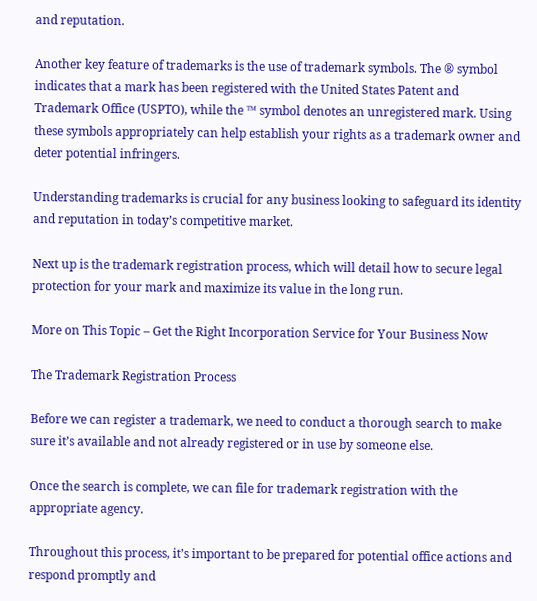and reputation.

Another key feature of trademarks is the use of trademark symbols. The ® symbol indicates that a mark has been registered with the United States Patent and Trademark Office (USPTO), while the ™ symbol denotes an unregistered mark. Using these symbols appropriately can help establish your rights as a trademark owner and deter potential infringers.

Understanding trademarks is crucial for any business looking to safeguard its identity and reputation in today’s competitive market.

Next up is the trademark registration process, which will detail how to secure legal protection for your mark and maximize its value in the long run.

More on This Topic – Get the Right Incorporation Service for Your Business Now

The Trademark Registration Process

Before we can register a trademark, we need to conduct a thorough search to make sure it’s available and not already registered or in use by someone else.

Once the search is complete, we can file for trademark registration with the appropriate agency.

Throughout this process, it’s important to be prepared for potential office actions and respond promptly and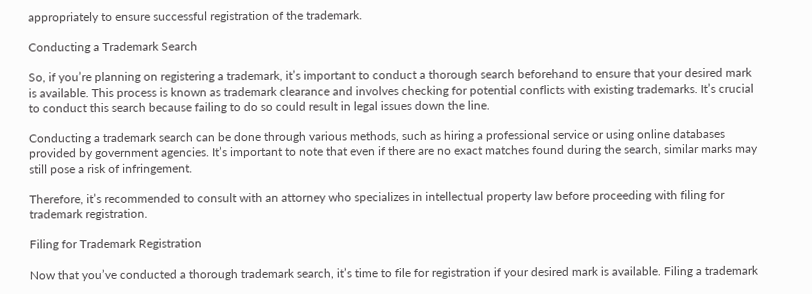appropriately to ensure successful registration of the trademark.

Conducting a Trademark Search

So, if you’re planning on registering a trademark, it’s important to conduct a thorough search beforehand to ensure that your desired mark is available. This process is known as trademark clearance and involves checking for potential conflicts with existing trademarks. It’s crucial to conduct this search because failing to do so could result in legal issues down the line.

Conducting a trademark search can be done through various methods, such as hiring a professional service or using online databases provided by government agencies. It’s important to note that even if there are no exact matches found during the search, similar marks may still pose a risk of infringement.

Therefore, it’s recommended to consult with an attorney who specializes in intellectual property law before proceeding with filing for trademark registration.

Filing for Trademark Registration

Now that you’ve conducted a thorough trademark search, it’s time to file for registration if your desired mark is available. Filing a trademark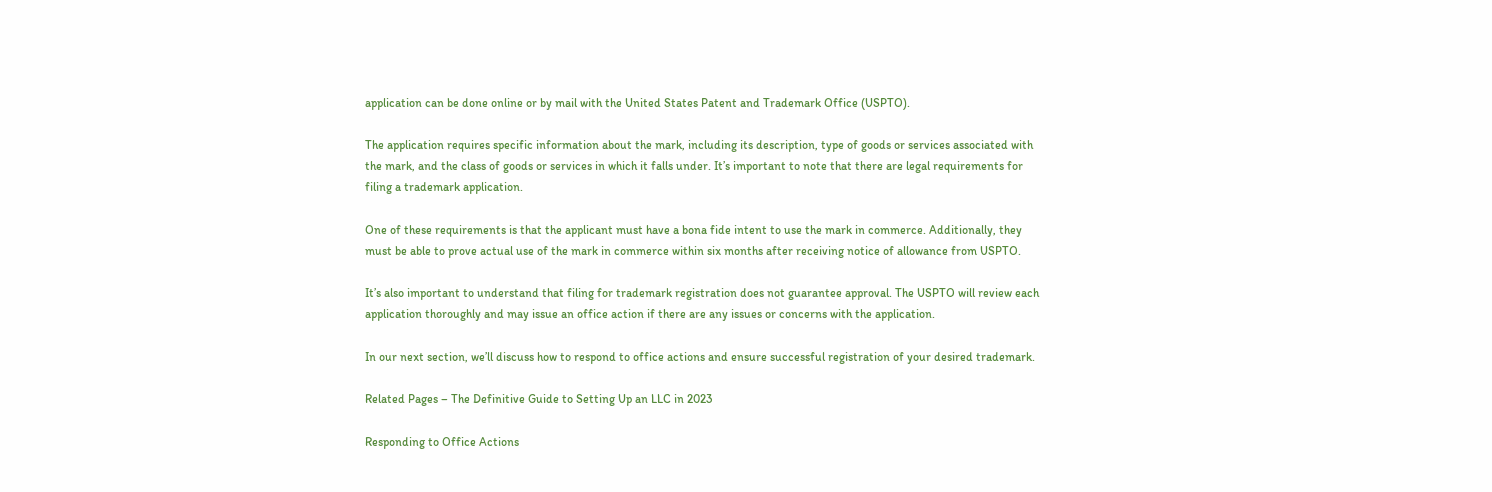application can be done online or by mail with the United States Patent and Trademark Office (USPTO).

The application requires specific information about the mark, including its description, type of goods or services associated with the mark, and the class of goods or services in which it falls under. It’s important to note that there are legal requirements for filing a trademark application.

One of these requirements is that the applicant must have a bona fide intent to use the mark in commerce. Additionally, they must be able to prove actual use of the mark in commerce within six months after receiving notice of allowance from USPTO.

It’s also important to understand that filing for trademark registration does not guarantee approval. The USPTO will review each application thoroughly and may issue an office action if there are any issues or concerns with the application.

In our next section, we’ll discuss how to respond to office actions and ensure successful registration of your desired trademark.

Related Pages – The Definitive Guide to Setting Up an LLC in 2023

Responding to Office Actions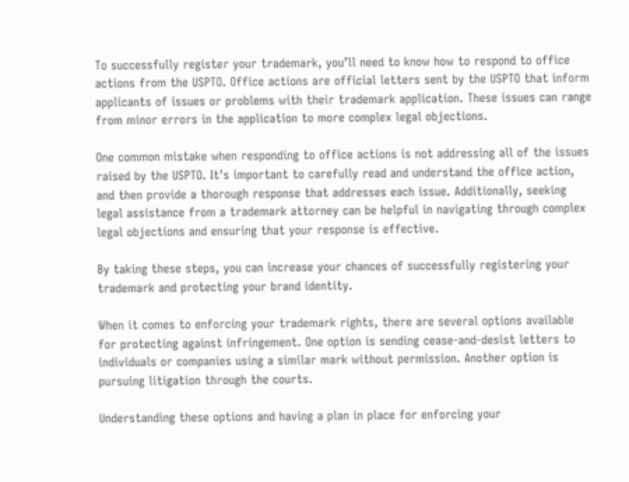To successfully register your trademark, you’ll need to know how to respond to office actions from the USPTO. Office actions are official letters sent by the USPTO that inform applicants of issues or problems with their trademark application. These issues can range from minor errors in the application to more complex legal objections.

One common mistake when responding to office actions is not addressing all of the issues raised by the USPTO. It’s important to carefully read and understand the office action, and then provide a thorough response that addresses each issue. Additionally, seeking legal assistance from a trademark attorney can be helpful in navigating through complex legal objections and ensuring that your response is effective.

By taking these steps, you can increase your chances of successfully registering your trademark and protecting your brand identity.

When it comes to enforcing your trademark rights, there are several options available for protecting against infringement. One option is sending cease-and-desist letters to individuals or companies using a similar mark without permission. Another option is pursuing litigation through the courts.

Understanding these options and having a plan in place for enforcing your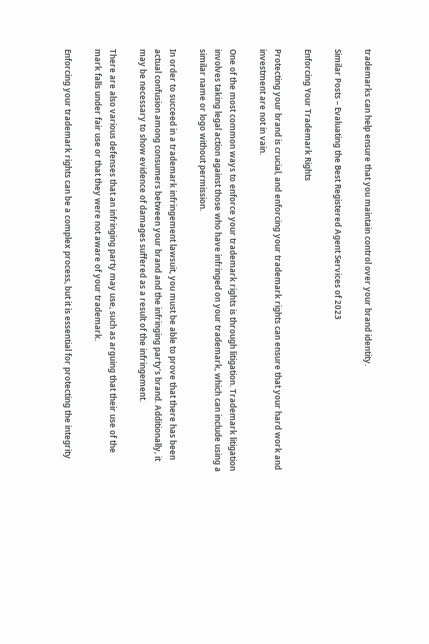trademarks can help ensure that you maintain control over your brand identity.

Similar Posts – Evaluating the Best Registered Agent Services of 2023

Enforcing Your Trademark Rights

Protecting your brand is crucial, and enforcing your trademark rights can ensure that your hard work and investment are not in vain.

One of the most common ways to enforce your trademark rights is through litigation. Trademark litigation involves taking legal action against those who have infringed on your trademark, which can include using a similar name or logo without permission.

In order to succeed in a trademark infringement lawsuit, you must be able to prove that there has been actual confusion among consumers between your brand and the infringing party’s brand. Additionally, it may be necessary to show evidence of damages suffered as a result of the infringement.

There are also various defenses that an infringing party may use, such as arguing that their use of the mark falls under fair use or that they were not aware of your trademark.

Enforcing your trademark rights can be a complex process, but it is essential for protecting the integrity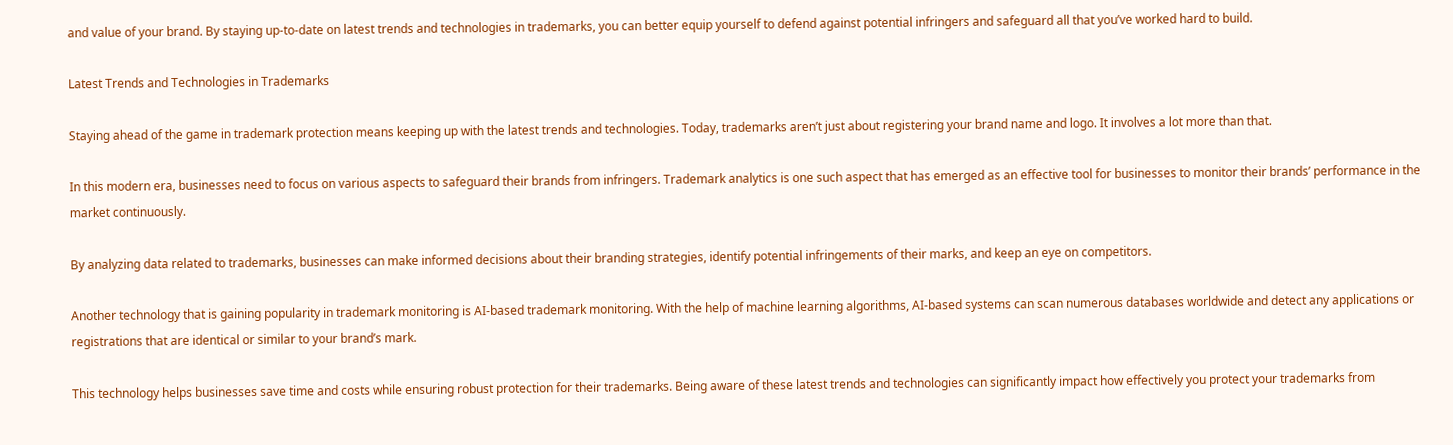and value of your brand. By staying up-to-date on latest trends and technologies in trademarks, you can better equip yourself to defend against potential infringers and safeguard all that you’ve worked hard to build.

Latest Trends and Technologies in Trademarks

Staying ahead of the game in trademark protection means keeping up with the latest trends and technologies. Today, trademarks aren’t just about registering your brand name and logo. It involves a lot more than that.

In this modern era, businesses need to focus on various aspects to safeguard their brands from infringers. Trademark analytics is one such aspect that has emerged as an effective tool for businesses to monitor their brands’ performance in the market continuously.

By analyzing data related to trademarks, businesses can make informed decisions about their branding strategies, identify potential infringements of their marks, and keep an eye on competitors.

Another technology that is gaining popularity in trademark monitoring is AI-based trademark monitoring. With the help of machine learning algorithms, AI-based systems can scan numerous databases worldwide and detect any applications or registrations that are identical or similar to your brand’s mark.

This technology helps businesses save time and costs while ensuring robust protection for their trademarks. Being aware of these latest trends and technologies can significantly impact how effectively you protect your trademarks from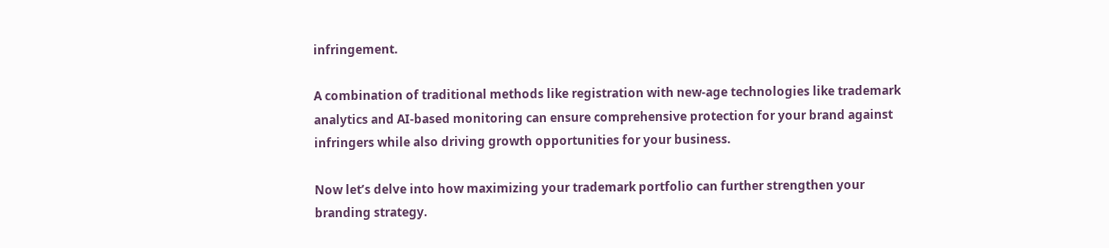infringement.

A combination of traditional methods like registration with new-age technologies like trademark analytics and AI-based monitoring can ensure comprehensive protection for your brand against infringers while also driving growth opportunities for your business.

Now let’s delve into how maximizing your trademark portfolio can further strengthen your branding strategy.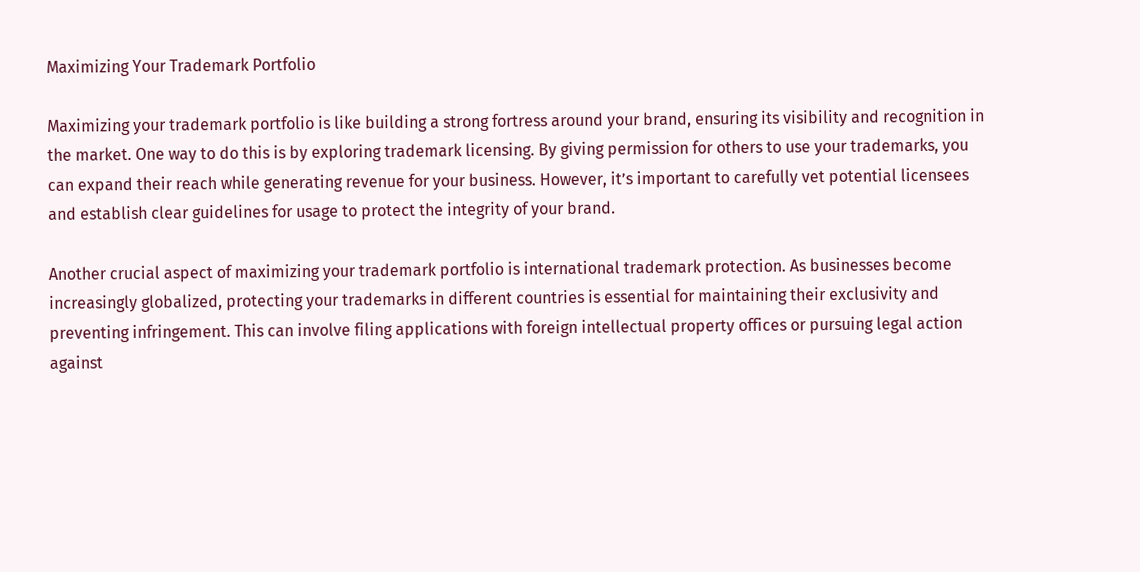Maximizing Your Trademark Portfolio

Maximizing your trademark portfolio is like building a strong fortress around your brand, ensuring its visibility and recognition in the market. One way to do this is by exploring trademark licensing. By giving permission for others to use your trademarks, you can expand their reach while generating revenue for your business. However, it’s important to carefully vet potential licensees and establish clear guidelines for usage to protect the integrity of your brand.

Another crucial aspect of maximizing your trademark portfolio is international trademark protection. As businesses become increasingly globalized, protecting your trademarks in different countries is essential for maintaining their exclusivity and preventing infringement. This can involve filing applications with foreign intellectual property offices or pursuing legal action against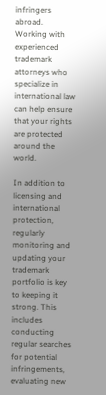infringers abroad. Working with experienced trademark attorneys who specialize in international law can help ensure that your rights are protected around the world.

In addition to licensing and international protection, regularly monitoring and updating your trademark portfolio is key to keeping it strong. This includes conducting regular searches for potential infringements, evaluating new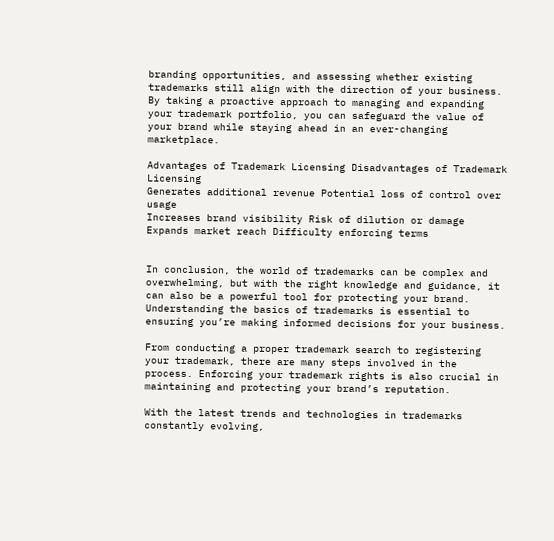branding opportunities, and assessing whether existing trademarks still align with the direction of your business. By taking a proactive approach to managing and expanding your trademark portfolio, you can safeguard the value of your brand while staying ahead in an ever-changing marketplace.

Advantages of Trademark Licensing Disadvantages of Trademark Licensing
Generates additional revenue Potential loss of control over usage
Increases brand visibility Risk of dilution or damage
Expands market reach Difficulty enforcing terms


In conclusion, the world of trademarks can be complex and overwhelming, but with the right knowledge and guidance, it can also be a powerful tool for protecting your brand. Understanding the basics of trademarks is essential to ensuring you’re making informed decisions for your business.

From conducting a proper trademark search to registering your trademark, there are many steps involved in the process. Enforcing your trademark rights is also crucial in maintaining and protecting your brand’s reputation.

With the latest trends and technologies in trademarks constantly evolving,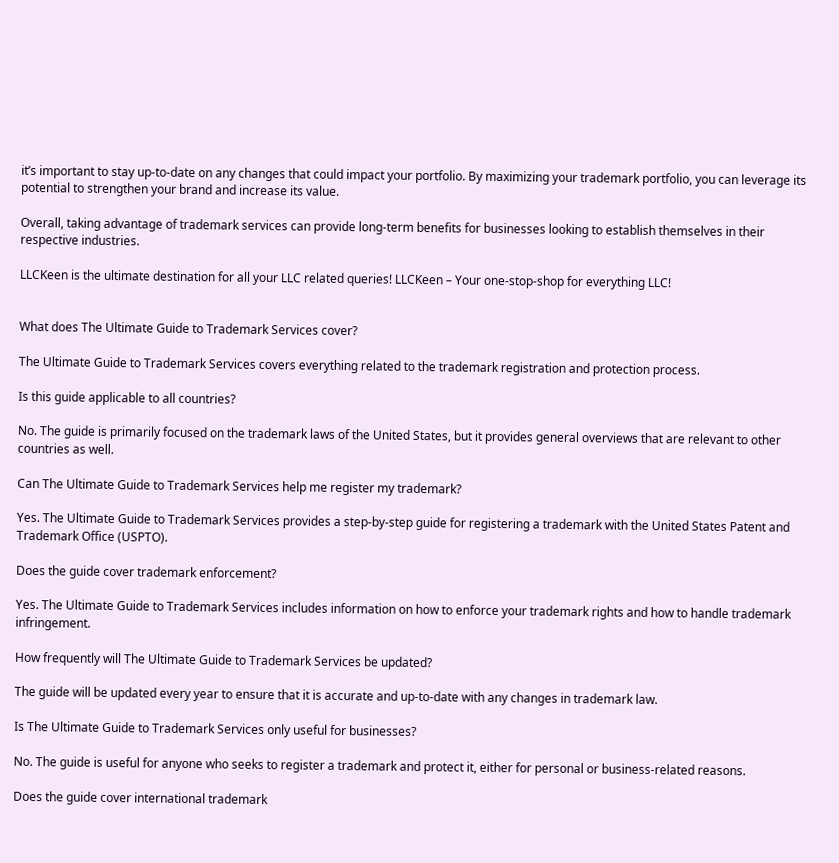it’s important to stay up-to-date on any changes that could impact your portfolio. By maximizing your trademark portfolio, you can leverage its potential to strengthen your brand and increase its value.

Overall, taking advantage of trademark services can provide long-term benefits for businesses looking to establish themselves in their respective industries.

LLCKeen is the ultimate destination for all your LLC related queries! LLCKeen – Your one-stop-shop for everything LLC!


What does The Ultimate Guide to Trademark Services cover?

The Ultimate Guide to Trademark Services covers everything related to the trademark registration and protection process.

Is this guide applicable to all countries?

No. The guide is primarily focused on the trademark laws of the United States, but it provides general overviews that are relevant to other countries as well.

Can The Ultimate Guide to Trademark Services help me register my trademark?

Yes. The Ultimate Guide to Trademark Services provides a step-by-step guide for registering a trademark with the United States Patent and Trademark Office (USPTO).

Does the guide cover trademark enforcement?

Yes. The Ultimate Guide to Trademark Services includes information on how to enforce your trademark rights and how to handle trademark infringement.

How frequently will The Ultimate Guide to Trademark Services be updated?

The guide will be updated every year to ensure that it is accurate and up-to-date with any changes in trademark law.

Is The Ultimate Guide to Trademark Services only useful for businesses?

No. The guide is useful for anyone who seeks to register a trademark and protect it, either for personal or business-related reasons.

Does the guide cover international trademark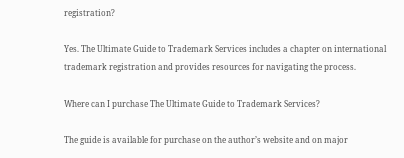registration?

Yes. The Ultimate Guide to Trademark Services includes a chapter on international trademark registration and provides resources for navigating the process.

Where can I purchase The Ultimate Guide to Trademark Services?

The guide is available for purchase on the author’s website and on major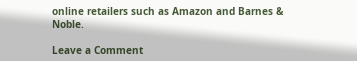online retailers such as Amazon and Barnes & Noble.

Leave a Comment